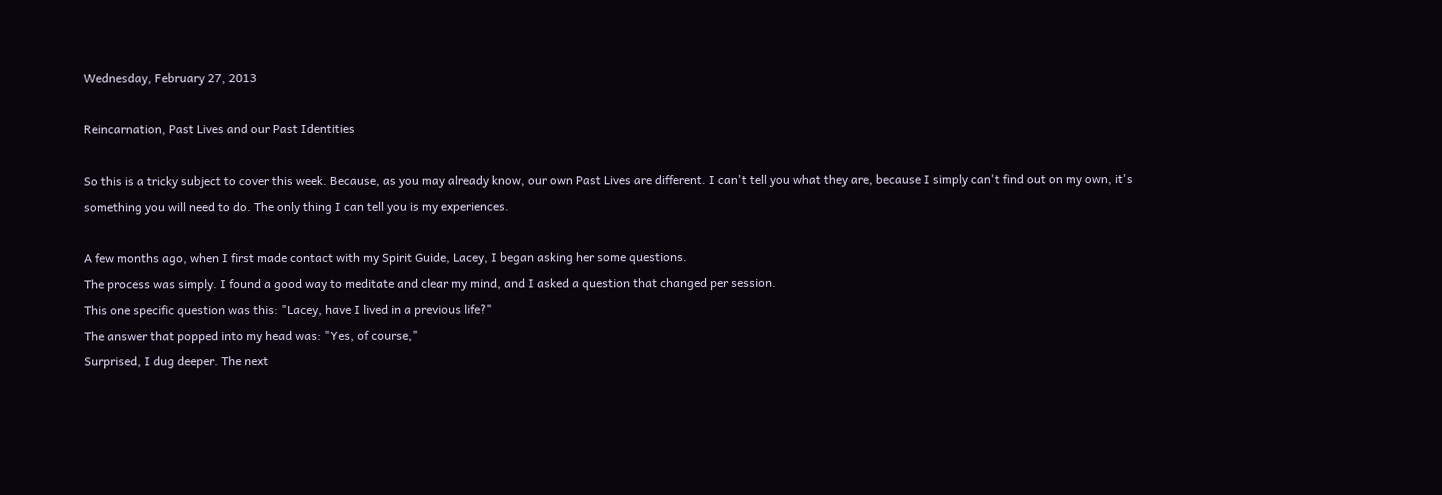Wednesday, February 27, 2013

Reincarnation, Past Lives and our Past Identities

So this is a tricky subject to cover this week. Because, as you may already know, our own Past Lives are different. I can't tell you what they are, because I simply can't find out on my own, it's something you will need to do. The only thing I can tell you is my experiences.

A few months ago, when I first made contact with my Spirit Guide, Lacey, I began asking her some questions.
The process was simply. I found a good way to meditate and clear my mind, and I asked a question that changed per session.
This one specific question was this: "Lacey, have I lived in a previous life?"
The answer that popped into my head was: "Yes, of course,"
Surprised, I dug deeper. The next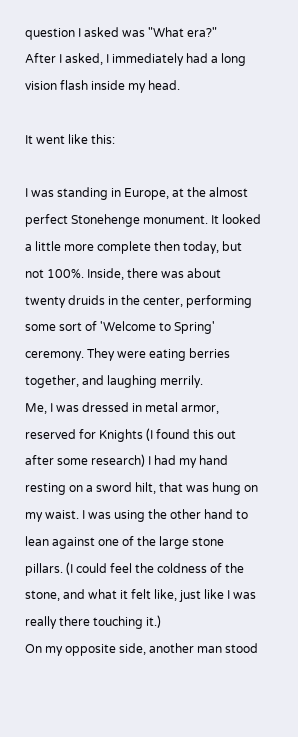question I asked was "What era?"
After I asked, I immediately had a long vision flash inside my head.

It went like this:

I was standing in Europe, at the almost perfect Stonehenge monument. It looked a little more complete then today, but not 100%. Inside, there was about twenty druids in the center, performing some sort of 'Welcome to Spring' ceremony. They were eating berries together, and laughing merrily.
Me, I was dressed in metal armor, reserved for Knights (I found this out after some research) I had my hand resting on a sword hilt, that was hung on my waist. I was using the other hand to lean against one of the large stone pillars. (I could feel the coldness of the stone, and what it felt like, just like I was really there touching it.)
On my opposite side, another man stood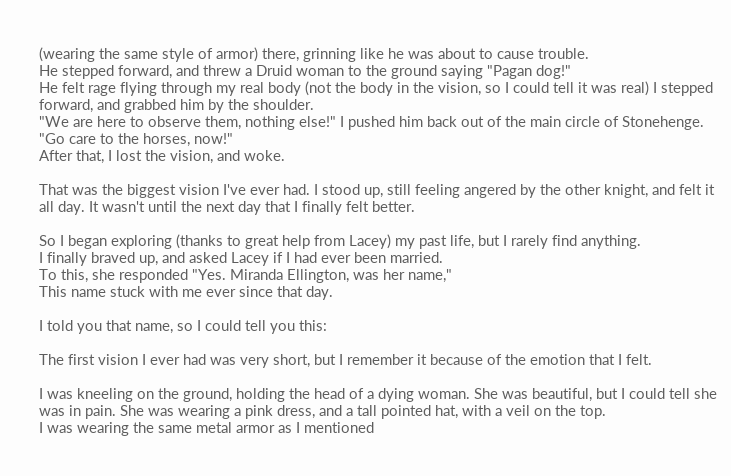(wearing the same style of armor) there, grinning like he was about to cause trouble.
He stepped forward, and threw a Druid woman to the ground saying "Pagan dog!"
He felt rage flying through my real body (not the body in the vision, so I could tell it was real) I stepped forward, and grabbed him by the shoulder.
"We are here to observe them, nothing else!" I pushed him back out of the main circle of Stonehenge.
"Go care to the horses, now!"
After that, I lost the vision, and woke.

That was the biggest vision I've ever had. I stood up, still feeling angered by the other knight, and felt it all day. It wasn't until the next day that I finally felt better.

So I began exploring (thanks to great help from Lacey) my past life, but I rarely find anything.
I finally braved up, and asked Lacey if I had ever been married.
To this, she responded "Yes. Miranda Ellington, was her name,"
This name stuck with me ever since that day.

I told you that name, so I could tell you this:

The first vision I ever had was very short, but I remember it because of the emotion that I felt.

I was kneeling on the ground, holding the head of a dying woman. She was beautiful, but I could tell she was in pain. She was wearing a pink dress, and a tall pointed hat, with a veil on the top.
I was wearing the same metal armor as I mentioned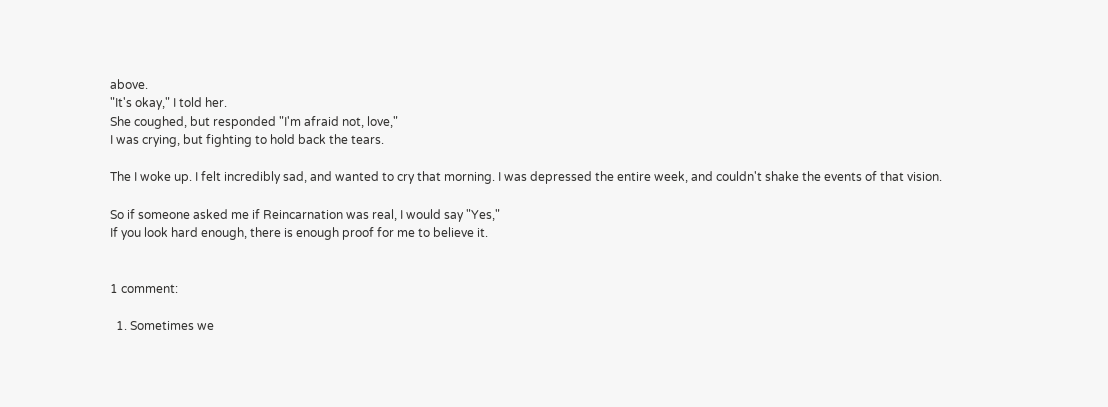above.
"It's okay," I told her.
She coughed, but responded "I'm afraid not, love,"
I was crying, but fighting to hold back the tears.

The I woke up. I felt incredibly sad, and wanted to cry that morning. I was depressed the entire week, and couldn't shake the events of that vision.

So if someone asked me if Reincarnation was real, I would say "Yes,"
If you look hard enough, there is enough proof for me to believe it.


1 comment:

  1. Sometimes we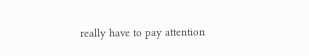really have to pay attention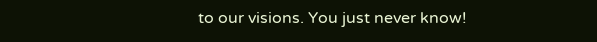to our visions. You just never know!